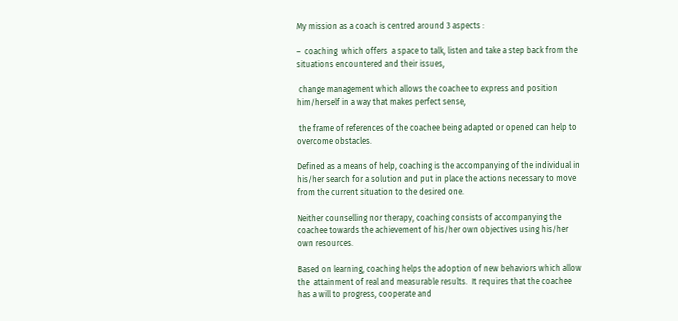My mission as a coach is centred around 3 aspects :

–  coaching  which offers  a space to talk, listen and take a step back from the situations encountered and their issues,

 change management which allows the coachee to express and position him/herself in a way that makes perfect sense,

 the frame of references of the coachee being adapted or opened can help to overcome obstacles.

Defined as a means of help, coaching is the accompanying of the individual in his/her search for a solution and put in place the actions necessary to move from the current situation to the desired one.

Neither counselling nor therapy, coaching consists of accompanying the coachee towards the achievement of his/her own objectives using his/her own resources.

Based on learning, coaching helps the adoption of new behaviors which allow the  attainment of real and measurable results.  It requires that the coachee has a will to progress, cooperate and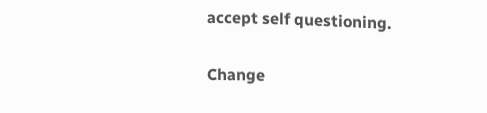accept self questioning.

Change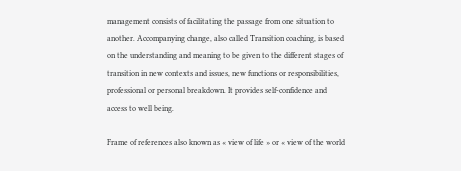management consists of facilitating the passage from one situation to another. Accompanying change, also called Transition coaching, is based on the understanding and meaning to be given to the different stages of transition in new contexts and issues, new functions or responsibilities, professional or personal breakdown. It provides self-confidence and access to well being.

Frame of references also known as « view of life » or « view of the world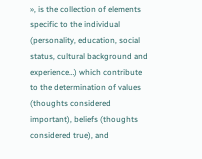», is the collection of elements specific to the individual (personality, education, social status, cultural background and experience…) which contribute to the determination of values (thoughts considered important), beliefs (thoughts considered true), and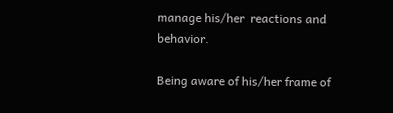manage his/her  reactions and behavior.

Being aware of his/her frame of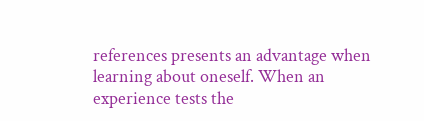references presents an advantage when learning about oneself. When an experience tests the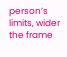person’s limits, wider the frame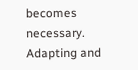becomes necessary. Adapting and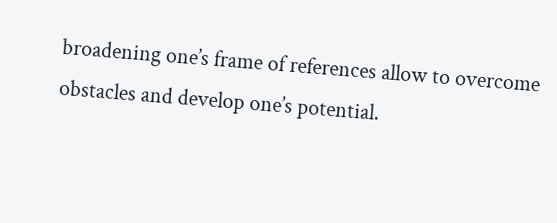broadening one’s frame of references allow to overcome obstacles and develop one’s potential.